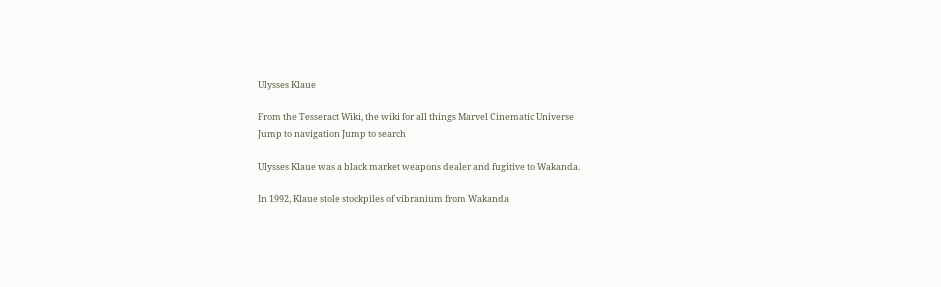Ulysses Klaue

From the Tesseract Wiki, the wiki for all things Marvel Cinematic Universe
Jump to navigation Jump to search

Ulysses Klaue was a black market weapons dealer and fugitive to Wakanda.

In 1992, Klaue stole stockpiles of vibranium from Wakanda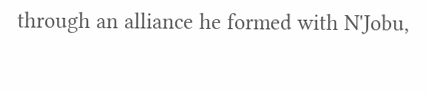through an alliance he formed with N'Jobu,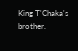King T'Chaka's brother.